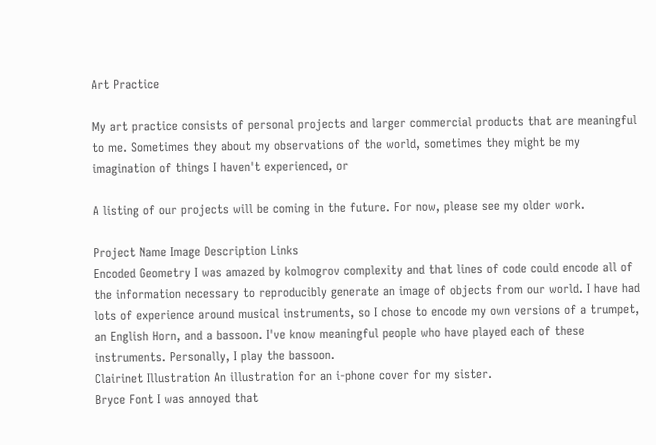Art Practice

My art practice consists of personal projects and larger commercial products that are meaningful to me. Sometimes they about my observations of the world, sometimes they might be my imagination of things I haven't experienced, or

A listing of our projects will be coming in the future. For now, please see my older work.

Project Name Image Description Links
Encoded Geometry I was amazed by kolmogrov complexity and that lines of code could encode all of the information necessary to reproducibly generate an image of objects from our world. I have had lots of experience around musical instruments, so I chose to encode my own versions of a trumpet, an English Horn, and a bassoon. I've know meaningful people who have played each of these instruments. Personally, I play the bassoon.
Clairinet Illustration An illustration for an i-phone cover for my sister.
Bryce Font I was annoyed that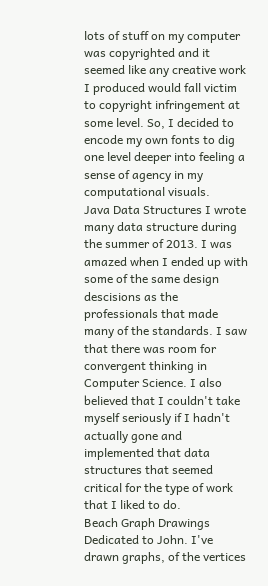lots of stuff on my computer was copyrighted and it seemed like any creative work I produced would fall victim to copyright infringement at some level. So, I decided to encode my own fonts to dig one level deeper into feeling a sense of agency in my computational visuals.
Java Data Structures I wrote many data structure during the summer of 2013. I was amazed when I ended up with some of the same design descisions as the professionals that made many of the standards. I saw that there was room for convergent thinking in Computer Science. I also believed that I couldn't take myself seriously if I hadn't actually gone and implemented that data structures that seemed critical for the type of work that I liked to do.
Beach Graph Drawings Dedicated to John. I've drawn graphs, of the vertices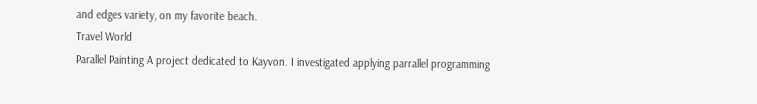and edges variety, on my favorite beach.
Travel World
Parallel Painting A project dedicated to Kayvon. I investigated applying parrallel programming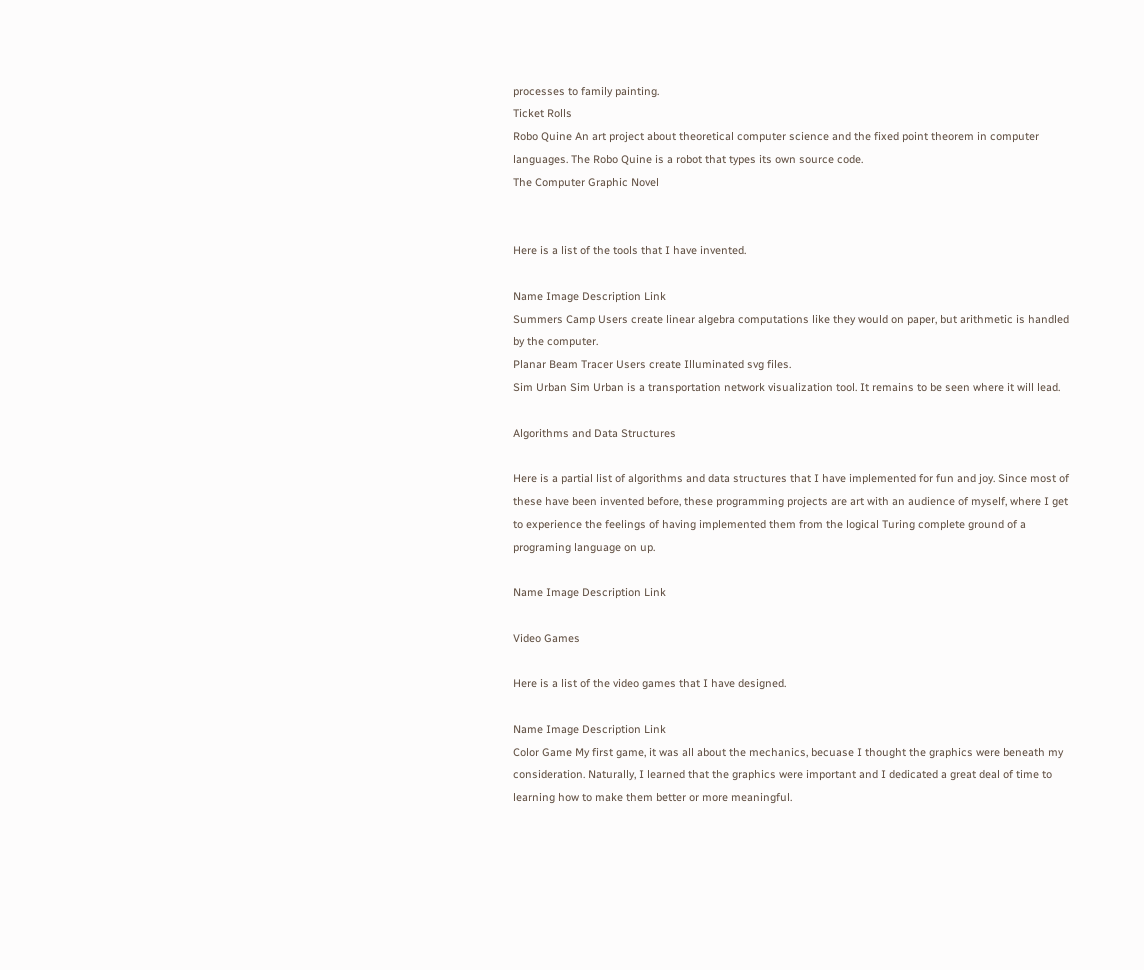processes to family painting.
Ticket Rolls
Robo Quine An art project about theoretical computer science and the fixed point theorem in computer languages. The Robo Quine is a robot that types its own source code.
The Computer Graphic Novel


Here is a list of the tools that I have invented.

Name Image Description Link
Summers Camp Users create linear algebra computations like they would on paper, but arithmetic is handled by the computer.
Planar Beam Tracer Users create Illuminated svg files.
Sim Urban Sim Urban is a transportation network visualization tool. It remains to be seen where it will lead.

Algorithms and Data Structures

Here is a partial list of algorithms and data structures that I have implemented for fun and joy. Since most of these have been invented before, these programming projects are art with an audience of myself, where I get to experience the feelings of having implemented them from the logical Turing complete ground of a programing language on up.

Name Image Description Link

Video Games

Here is a list of the video games that I have designed.

Name Image Description Link
Color Game My first game, it was all about the mechanics, becuase I thought the graphics were beneath my consideration. Naturally, I learned that the graphics were important and I dedicated a great deal of time to learning how to make them better or more meaningful.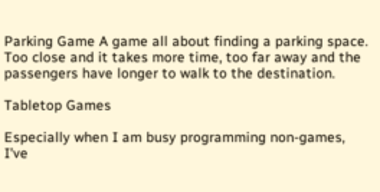Parking Game A game all about finding a parking space. Too close and it takes more time, too far away and the passengers have longer to walk to the destination.

Tabletop Games

Especially when I am busy programming non-games, I've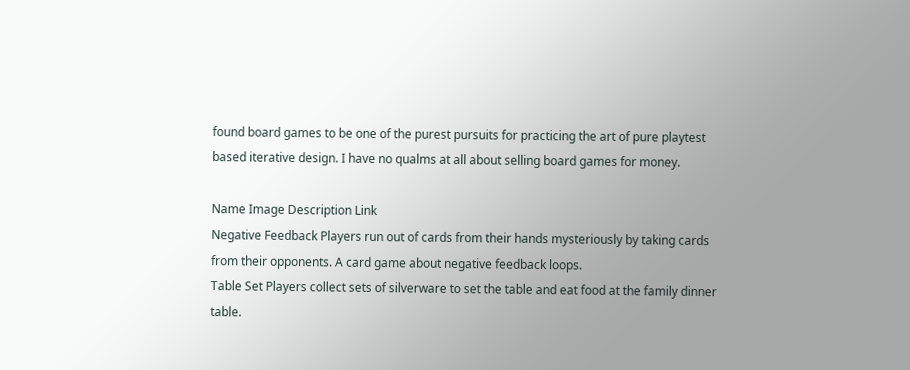found board games to be one of the purest pursuits for practicing the art of pure playtest based iterative design. I have no qualms at all about selling board games for money.

Name Image Description Link
Negative Feedback Players run out of cards from their hands mysteriously by taking cards from their opponents. A card game about negative feedback loops.
Table Set Players collect sets of silverware to set the table and eat food at the family dinner table.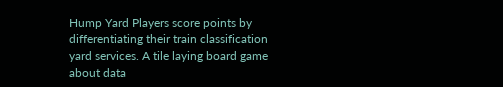Hump Yard Players score points by differentiating their train classification yard services. A tile laying board game about data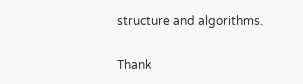structure and algorithms.

Thank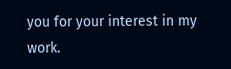you for your interest in my work.